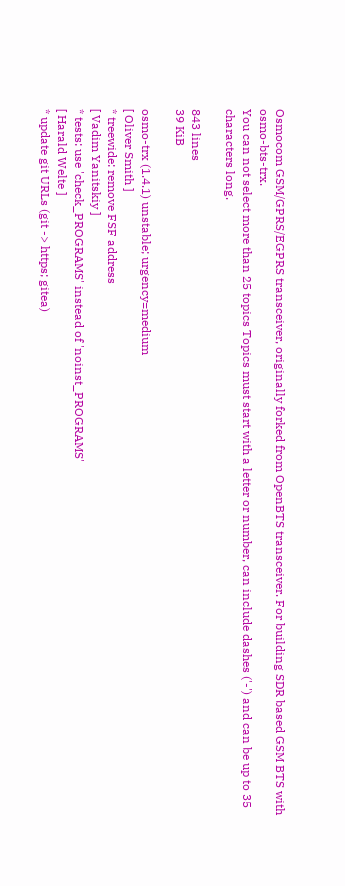Osmocom GSM/GPRS/EGPRS transceiver, originally forked from OpenBTS transceiver. For building SDR based GSM BTS with osmo-bts-trx.
You can not select more than 25 topics Topics must start with a letter or number, can include dashes ('-') and can be up to 35 characters long.

843 lines
39 KiB

osmo-trx (1.4.1) unstable; urgency=medium
[ Oliver Smith ]
* treewide: remove FSF address
[ Vadim Yanitskiy ]
* tests: use 'check_PROGRAMS' instead of 'noinst_PROGRAMS'
[ Harald Welte ]
* update git URLs (git -> https; gitea)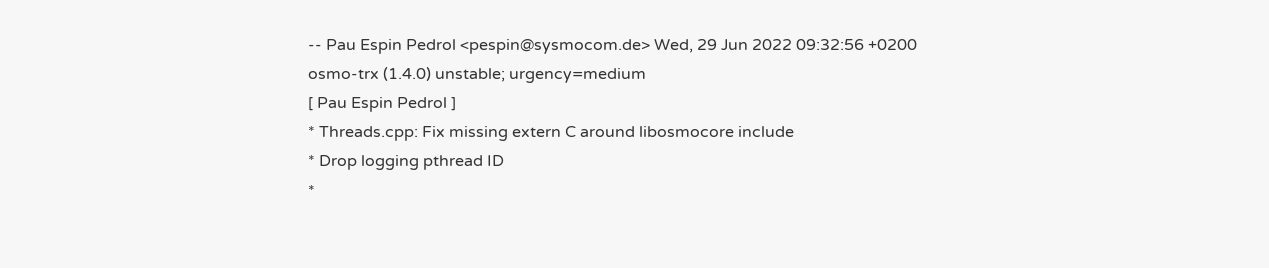-- Pau Espin Pedrol <pespin@sysmocom.de> Wed, 29 Jun 2022 09:32:56 +0200
osmo-trx (1.4.0) unstable; urgency=medium
[ Pau Espin Pedrol ]
* Threads.cpp: Fix missing extern C around libosmocore include
* Drop logging pthread ID
*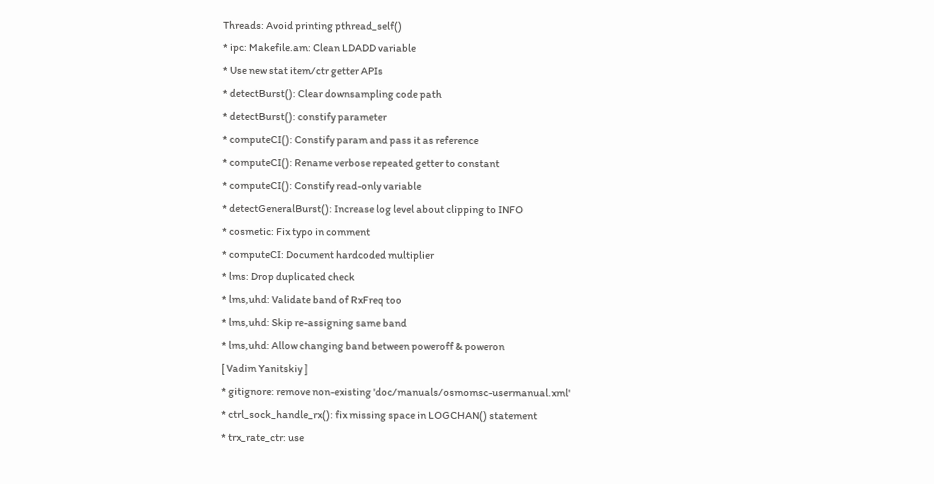Threads: Avoid printing pthread_self()
* ipc: Makefile.am: Clean LDADD variable
* Use new stat item/ctr getter APIs
* detectBurst(): Clear downsampling code path
* detectBurst(): constify parameter
* computeCI(): Constify param and pass it as reference
* computeCI(): Rename verbose repeated getter to constant
* computeCI(): Constify read-only variable
* detectGeneralBurst(): Increase log level about clipping to INFO
* cosmetic: Fix typo in comment
* computeCI: Document hardcoded multiplier
* lms: Drop duplicated check
* lms,uhd: Validate band of RxFreq too
* lms,uhd: Skip re-assigning same band
* lms,uhd: Allow changing band between poweroff & poweron
[ Vadim Yanitskiy ]
* gitignore: remove non-existing 'doc/manuals/osmomsc-usermanual.xml'
* ctrl_sock_handle_rx(): fix missing space in LOGCHAN() statement
* trx_rate_ctr: use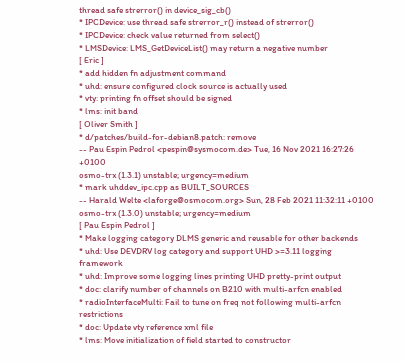thread safe strerror() in device_sig_cb()
* IPCDevice: use thread safe strerror_r() instead of strerror()
* IPCDevice: check value returned from select()
* LMSDevice: LMS_GetDeviceList() may return a negative number
[ Eric ]
* add hidden fn adjustment command
* uhd: ensure configured clock source is actually used
* vty: printing fn offset should be signed
* lms: init band
[ Oliver Smith ]
* d/patches/build-for-debian8.patch: remove
-- Pau Espin Pedrol <pespin@sysmocom.de> Tue, 16 Nov 2021 16:27:26 +0100
osmo-trx (1.3.1) unstable; urgency=medium
* mark uhddev_ipc.cpp as BUILT_SOURCES
-- Harald Welte <laforge@osmocom.org> Sun, 28 Feb 2021 11:32:11 +0100
osmo-trx (1.3.0) unstable; urgency=medium
[ Pau Espin Pedrol ]
* Make logging category DLMS generic and reusable for other backends
* uhd: Use DEVDRV log category and support UHD >=3.11 logging framework
* uhd: Improve some logging lines printing UHD pretty-print output
* doc: clarify number of channels on B210 with multi-arfcn enabled
* radioInterfaceMulti: Fail to tune on freq not following multi-arfcn restrictions
* doc: Update vty reference xml file
* lms: Move initialization of field started to constructor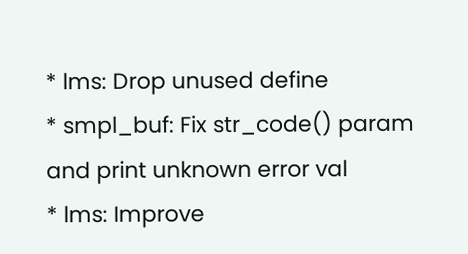* lms: Drop unused define
* smpl_buf: Fix str_code() param and print unknown error val
* lms: Improve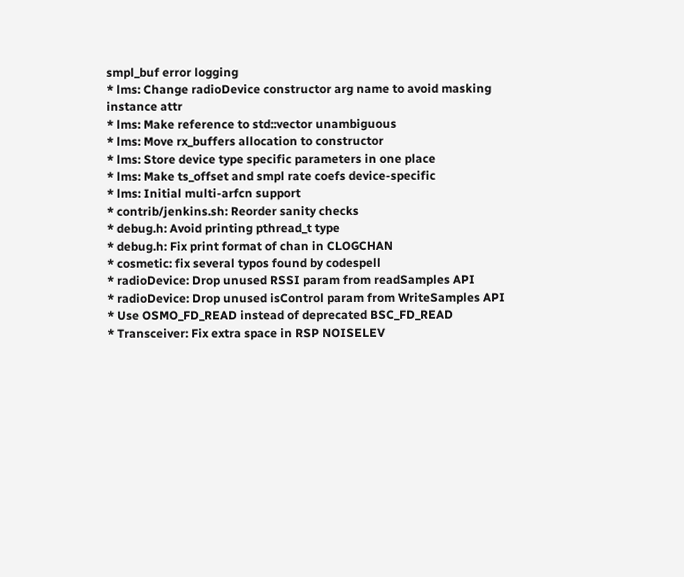smpl_buf error logging
* lms: Change radioDevice constructor arg name to avoid masking instance attr
* lms: Make reference to std::vector unambiguous
* lms: Move rx_buffers allocation to constructor
* lms: Store device type specific parameters in one place
* lms: Make ts_offset and smpl rate coefs device-specific
* lms: Initial multi-arfcn support
* contrib/jenkins.sh: Reorder sanity checks
* debug.h: Avoid printing pthread_t type
* debug.h: Fix print format of chan in CLOGCHAN
* cosmetic: fix several typos found by codespell
* radioDevice: Drop unused RSSI param from readSamples API
* radioDevice: Drop unused isControl param from WriteSamples API
* Use OSMO_FD_READ instead of deprecated BSC_FD_READ
* Transceiver: Fix extra space in RSP NOISELEV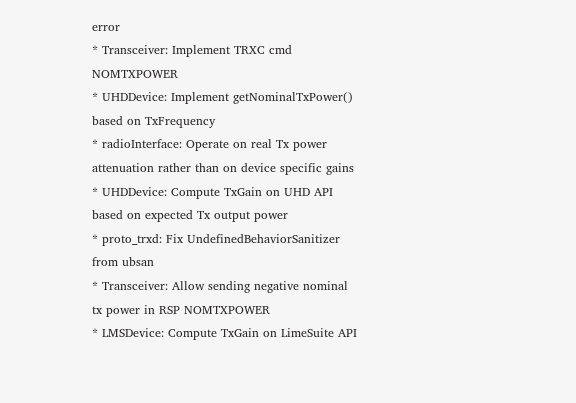error
* Transceiver: Implement TRXC cmd NOMTXPOWER
* UHDDevice: Implement getNominalTxPower() based on TxFrequency
* radioInterface: Operate on real Tx power attenuation rather than on device specific gains
* UHDDevice: Compute TxGain on UHD API based on expected Tx output power
* proto_trxd: Fix UndefinedBehaviorSanitizer from ubsan
* Transceiver: Allow sending negative nominal tx power in RSP NOMTXPOWER
* LMSDevice: Compute TxGain on LimeSuite API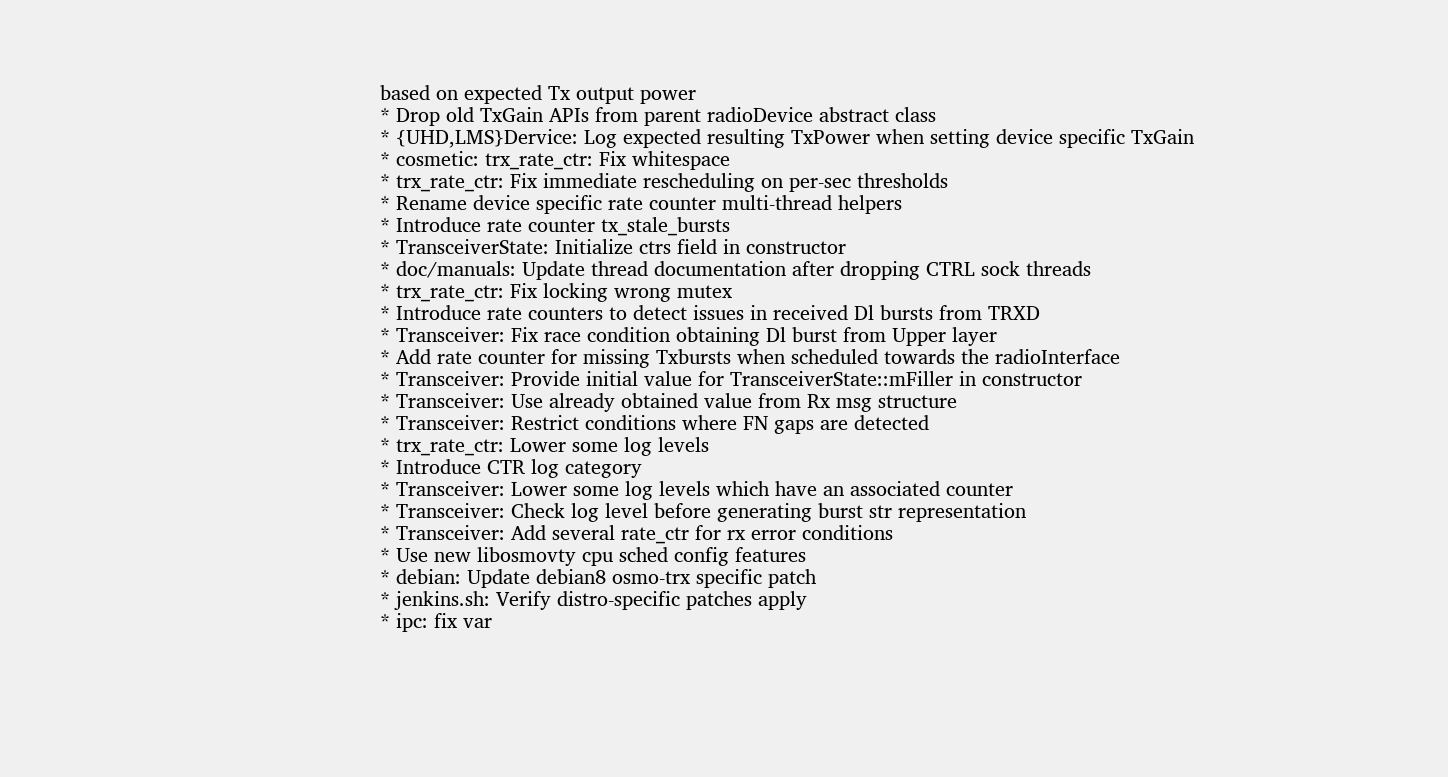based on expected Tx output power
* Drop old TxGain APIs from parent radioDevice abstract class
* {UHD,LMS}Dervice: Log expected resulting TxPower when setting device specific TxGain
* cosmetic: trx_rate_ctr: Fix whitespace
* trx_rate_ctr: Fix immediate rescheduling on per-sec thresholds
* Rename device specific rate counter multi-thread helpers
* Introduce rate counter tx_stale_bursts
* TransceiverState: Initialize ctrs field in constructor
* doc/manuals: Update thread documentation after dropping CTRL sock threads
* trx_rate_ctr: Fix locking wrong mutex
* Introduce rate counters to detect issues in received Dl bursts from TRXD
* Transceiver: Fix race condition obtaining Dl burst from Upper layer
* Add rate counter for missing Txbursts when scheduled towards the radioInterface
* Transceiver: Provide initial value for TransceiverState::mFiller in constructor
* Transceiver: Use already obtained value from Rx msg structure
* Transceiver: Restrict conditions where FN gaps are detected
* trx_rate_ctr: Lower some log levels
* Introduce CTR log category
* Transceiver: Lower some log levels which have an associated counter
* Transceiver: Check log level before generating burst str representation
* Transceiver: Add several rate_ctr for rx error conditions
* Use new libosmovty cpu sched config features
* debian: Update debian8 osmo-trx specific patch
* jenkins.sh: Verify distro-specific patches apply
* ipc: fix var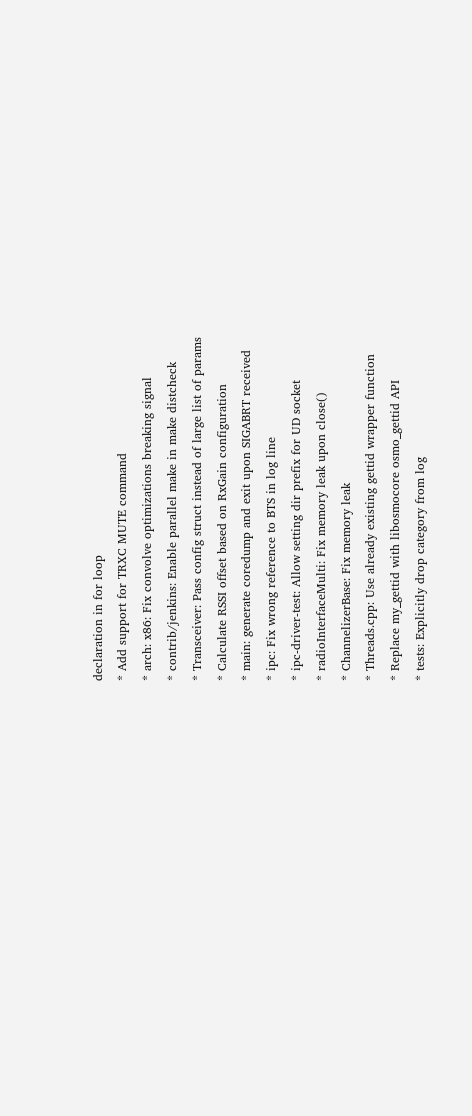declaration in for loop
* Add support for TRXC MUTE command
* arch: x86: Fix convolve optimizations breaking signal
* contrib/jenkins: Enable parallel make in make distcheck
* Transceiver: Pass config struct instead of large list of params
* Calculate RSSI offset based on RxGain configuration
* main: generate coredump and exit upon SIGABRT received
* ipc: Fix wrong reference to BTS in log line
* ipc-driver-test: Allow setting dir prefix for UD socket
* radioInterfaceMulti: Fix memory leak upon close()
* ChannelizerBase: Fix memory leak
* Threads.cpp: Use already existing gettid wrapper function
* Replace my_gettid with libosmocore osmo_gettid API
* tests: Explicitly drop category from log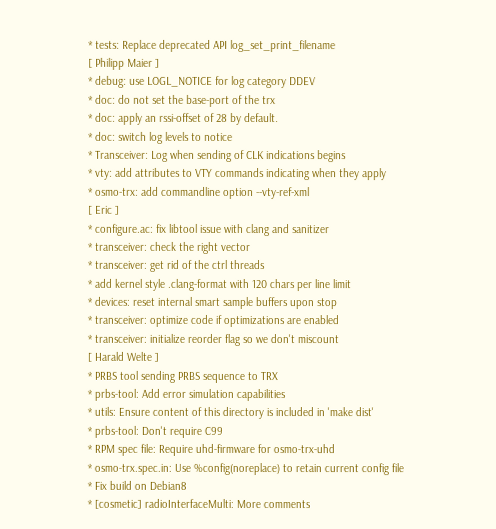* tests: Replace deprecated API log_set_print_filename
[ Philipp Maier ]
* debug: use LOGL_NOTICE for log category DDEV
* doc: do not set the base-port of the trx
* doc: apply an rssi-offset of 28 by default.
* doc: switch log levels to notice
* Transceiver: Log when sending of CLK indications begins
* vty: add attributes to VTY commands indicating when they apply
* osmo-trx: add commandline option --vty-ref-xml
[ Eric ]
* configure.ac: fix libtool issue with clang and sanitizer
* transceiver: check the right vector
* transceiver: get rid of the ctrl threads
* add kernel style .clang-format with 120 chars per line limit
* devices: reset internal smart sample buffers upon stop
* transceiver: optimize code if optimizations are enabled
* transceiver: initialize reorder flag so we don't miscount
[ Harald Welte ]
* PRBS tool sending PRBS sequence to TRX
* prbs-tool: Add error simulation capabilities
* utils: Ensure content of this directory is included in 'make dist'
* prbs-tool: Don't require C99
* RPM spec file: Require uhd-firmware for osmo-trx-uhd
* osmo-trx.spec.in: Use %config(noreplace) to retain current config file
* Fix build on Debian8
* [cosmetic] radioInterfaceMulti: More comments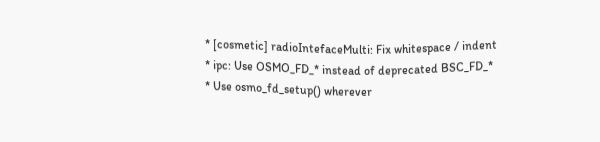* [cosmetic] radioIntefaceMulti: Fix whitespace / indent
* ipc: Use OSMO_FD_* instead of deprecated BSC_FD_*
* Use osmo_fd_setup() wherever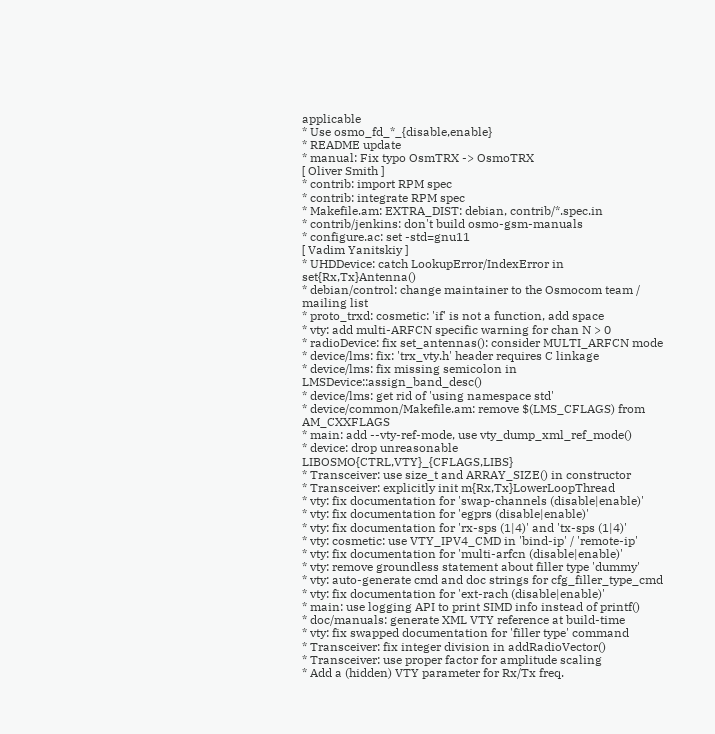applicable
* Use osmo_fd_*_{disable,enable}
* README update
* manual: Fix typo OsmTRX -> OsmoTRX
[ Oliver Smith ]
* contrib: import RPM spec
* contrib: integrate RPM spec
* Makefile.am: EXTRA_DIST: debian, contrib/*.spec.in
* contrib/jenkins: don't build osmo-gsm-manuals
* configure.ac: set -std=gnu11
[ Vadim Yanitskiy ]
* UHDDevice: catch LookupError/IndexError in set{Rx,Tx}Antenna()
* debian/control: change maintainer to the Osmocom team / mailing list
* proto_trxd: cosmetic: 'if' is not a function, add space
* vty: add multi-ARFCN specific warning for chan N > 0
* radioDevice: fix set_antennas(): consider MULTI_ARFCN mode
* device/lms: fix: 'trx_vty.h' header requires C linkage
* device/lms: fix missing semicolon in LMSDevice::assign_band_desc()
* device/lms: get rid of 'using namespace std'
* device/common/Makefile.am: remove $(LMS_CFLAGS) from AM_CXXFLAGS
* main: add --vty-ref-mode, use vty_dump_xml_ref_mode()
* device: drop unreasonable LIBOSMO{CTRL,VTY}_{CFLAGS,LIBS}
* Transceiver: use size_t and ARRAY_SIZE() in constructor
* Transceiver: explicitly init m{Rx,Tx}LowerLoopThread
* vty: fix documentation for 'swap-channels (disable|enable)'
* vty: fix documentation for 'egprs (disable|enable)'
* vty: fix documentation for 'rx-sps (1|4)' and 'tx-sps (1|4)'
* vty: cosmetic: use VTY_IPV4_CMD in 'bind-ip' / 'remote-ip'
* vty: fix documentation for 'multi-arfcn (disable|enable)'
* vty: remove groundless statement about filler type 'dummy'
* vty: auto-generate cmd and doc strings for cfg_filler_type_cmd
* vty: fix documentation for 'ext-rach (disable|enable)'
* main: use logging API to print SIMD info instead of printf()
* doc/manuals: generate XML VTY reference at build-time
* vty: fix swapped documentation for 'filler type' command
* Transceiver: fix integer division in addRadioVector()
* Transceiver: use proper factor for amplitude scaling
* Add a (hidden) VTY parameter for Rx/Tx freq.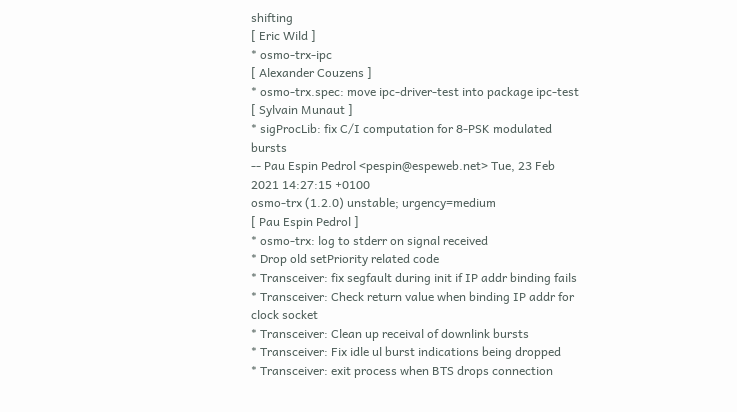shifting
[ Eric Wild ]
* osmo-trx-ipc
[ Alexander Couzens ]
* osmo-trx.spec: move ipc-driver-test into package ipc-test
[ Sylvain Munaut ]
* sigProcLib: fix C/I computation for 8-PSK modulated bursts
-- Pau Espin Pedrol <pespin@espeweb.net> Tue, 23 Feb 2021 14:27:15 +0100
osmo-trx (1.2.0) unstable; urgency=medium
[ Pau Espin Pedrol ]
* osmo-trx: log to stderr on signal received
* Drop old setPriority related code
* Transceiver: fix segfault during init if IP addr binding fails
* Transceiver: Check return value when binding IP addr for clock socket
* Transceiver: Clean up receival of downlink bursts
* Transceiver: Fix idle ul burst indications being dropped
* Transceiver: exit process when BTS drops connection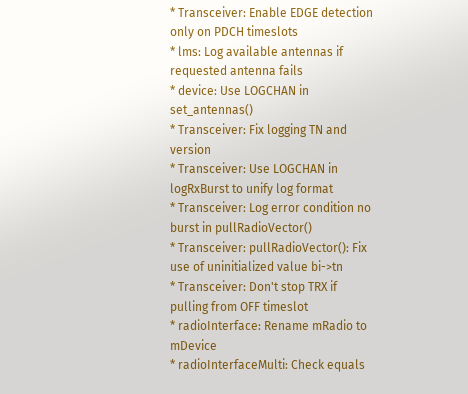* Transceiver: Enable EDGE detection only on PDCH timeslots
* lms: Log available antennas if requested antenna fails
* device: Use LOGCHAN in set_antennas()
* Transceiver: Fix logging TN and version
* Transceiver: Use LOGCHAN in logRxBurst to unify log format
* Transceiver: Log error condition no burst in pullRadioVector()
* Transceiver: pullRadioVector(): Fix use of uninitialized value bi->tn
* Transceiver: Don't stop TRX if pulling from OFF timeslot
* radioInterface: Rename mRadio to mDevice
* radioInterfaceMulti: Check equals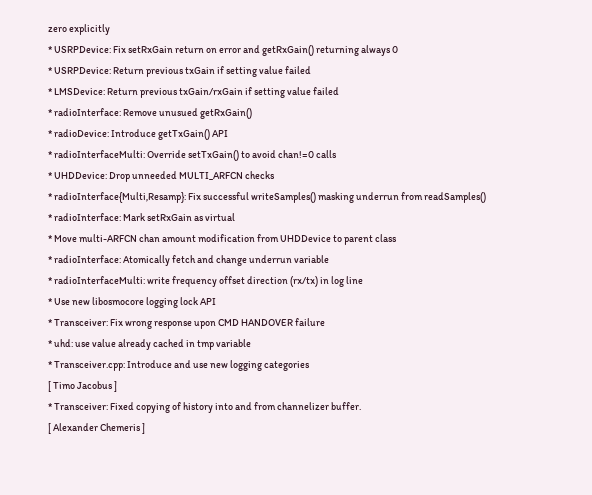zero explicitly
* USRPDevice: Fix setRxGain return on error and getRxGain() returning always 0
* USRPDevice: Return previous txGain if setting value failed
* LMSDevice: Return previous txGain/rxGain if setting value failed
* radioInterface: Remove unusued getRxGain()
* radioDevice: Introduce getTxGain() API
* radioInterfaceMulti: Override setTxGain() to avoid chan!=0 calls
* UHDDevice: Drop unneeded MULTI_ARFCN checks
* radioInterface{Multi,Resamp}: Fix successful writeSamples() masking underrun from readSamples()
* radioInterface: Mark setRxGain as virtual
* Move multi-ARFCN chan amount modification from UHDDevice to parent class
* radioInterface: Atomically fetch and change underrun variable
* radioInterfaceMulti: write frequency offset direction (rx/tx) in log line
* Use new libosmocore logging lock API
* Transceiver: Fix wrong response upon CMD HANDOVER failure
* uhd: use value already cached in tmp variable
* Transceiver.cpp: Introduce and use new logging categories
[ Timo Jacobus ]
* Transceiver: Fixed copying of history into and from channelizer buffer.
[ Alexander Chemeris ]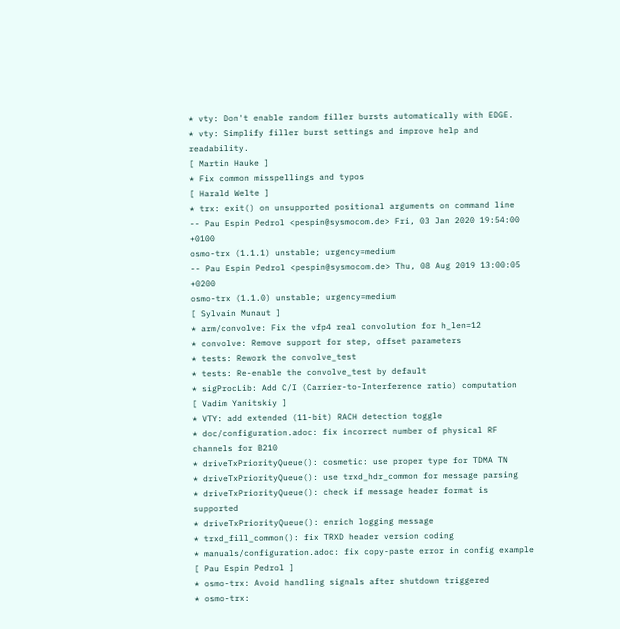* vty: Don't enable random filler bursts automatically with EDGE.
* vty: Simplify filler burst settings and improve help and readability.
[ Martin Hauke ]
* Fix common misspellings and typos
[ Harald Welte ]
* trx: exit() on unsupported positional arguments on command line
-- Pau Espin Pedrol <pespin@sysmocom.de> Fri, 03 Jan 2020 19:54:00 +0100
osmo-trx (1.1.1) unstable; urgency=medium
-- Pau Espin Pedrol <pespin@sysmocom.de> Thu, 08 Aug 2019 13:00:05 +0200
osmo-trx (1.1.0) unstable; urgency=medium
[ Sylvain Munaut ]
* arm/convolve: Fix the vfp4 real convolution for h_len=12
* convolve: Remove support for step, offset parameters
* tests: Rework the convolve_test
* tests: Re-enable the convolve_test by default
* sigProcLib: Add C/I (Carrier-to-Interference ratio) computation
[ Vadim Yanitskiy ]
* VTY: add extended (11-bit) RACH detection toggle
* doc/configuration.adoc: fix incorrect number of physical RF channels for B210
* driveTxPriorityQueue(): cosmetic: use proper type for TDMA TN
* driveTxPriorityQueue(): use trxd_hdr_common for message parsing
* driveTxPriorityQueue(): check if message header format is supported
* driveTxPriorityQueue(): enrich logging message
* trxd_fill_common(): fix TRXD header version coding
* manuals/configuration.adoc: fix copy-paste error in config example
[ Pau Espin Pedrol ]
* osmo-trx: Avoid handling signals after shutdown triggered
* osmo-trx: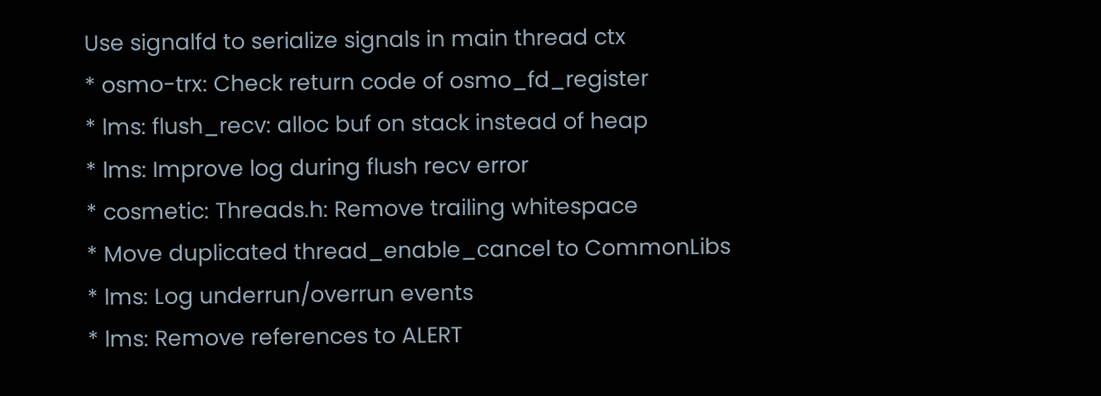Use signalfd to serialize signals in main thread ctx
* osmo-trx: Check return code of osmo_fd_register
* lms: flush_recv: alloc buf on stack instead of heap
* lms: Improve log during flush recv error
* cosmetic: Threads.h: Remove trailing whitespace
* Move duplicated thread_enable_cancel to CommonLibs
* lms: Log underrun/overrun events
* lms: Remove references to ALERT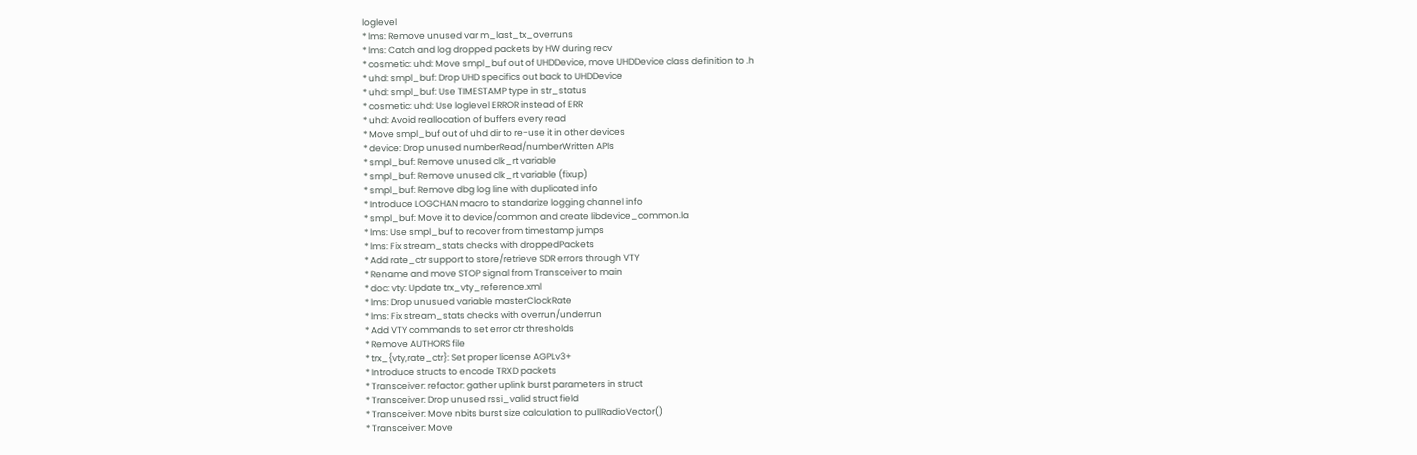loglevel
* lms: Remove unused var m_last_tx_overruns
* lms: Catch and log dropped packets by HW during recv
* cosmetic: uhd: Move smpl_buf out of UHDDevice, move UHDDevice class definition to .h
* uhd: smpl_buf: Drop UHD specifics out back to UHDDevice
* uhd: smpl_buf: Use TIMESTAMP type in str_status
* cosmetic: uhd: Use loglevel ERROR instead of ERR
* uhd: Avoid reallocation of buffers every read
* Move smpl_buf out of uhd dir to re-use it in other devices
* device: Drop unused numberRead/numberWritten APIs
* smpl_buf: Remove unused clk_rt variable
* smpl_buf: Remove unused clk_rt variable (fixup)
* smpl_buf: Remove dbg log line with duplicated info
* Introduce LOGCHAN macro to standarize logging channel info
* smpl_buf: Move it to device/common and create libdevice_common.la
* lms: Use smpl_buf to recover from timestamp jumps
* lms: Fix stream_stats checks with droppedPackets
* Add rate_ctr support to store/retrieve SDR errors through VTY
* Rename and move STOP signal from Transceiver to main
* doc: vty: Update trx_vty_reference.xml
* lms: Drop unusued variable masterClockRate
* lms: Fix stream_stats checks with overrun/underrun
* Add VTY commands to set error ctr thresholds
* Remove AUTHORS file
* trx_{vty,rate_ctr}: Set proper license AGPLv3+
* Introduce structs to encode TRXD packets
* Transceiver: refactor: gather uplink burst parameters in struct
* Transceiver: Drop unused rssi_valid struct field
* Transceiver: Move nbits burst size calculation to pullRadioVector()
* Transceiver: Move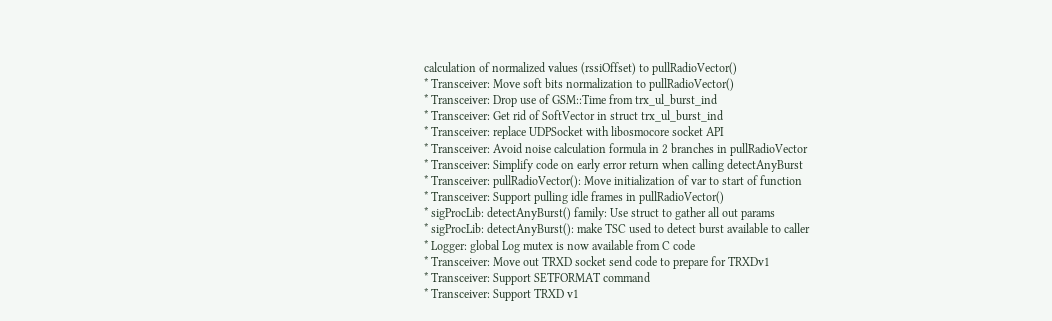calculation of normalized values (rssiOffset) to pullRadioVector()
* Transceiver: Move soft bits normalization to pullRadioVector()
* Transceiver: Drop use of GSM::Time from trx_ul_burst_ind
* Transceiver: Get rid of SoftVector in struct trx_ul_burst_ind
* Transceiver: replace UDPSocket with libosmocore socket API
* Transceiver: Avoid noise calculation formula in 2 branches in pullRadioVector
* Transceiver: Simplify code on early error return when calling detectAnyBurst
* Transceiver: pullRadioVector(): Move initialization of var to start of function
* Transceiver: Support pulling idle frames in pullRadioVector()
* sigProcLib: detectAnyBurst() family: Use struct to gather all out params
* sigProcLib: detectAnyBurst(): make TSC used to detect burst available to caller
* Logger: global Log mutex is now available from C code
* Transceiver: Move out TRXD socket send code to prepare for TRXDv1
* Transceiver: Support SETFORMAT command
* Transceiver: Support TRXD v1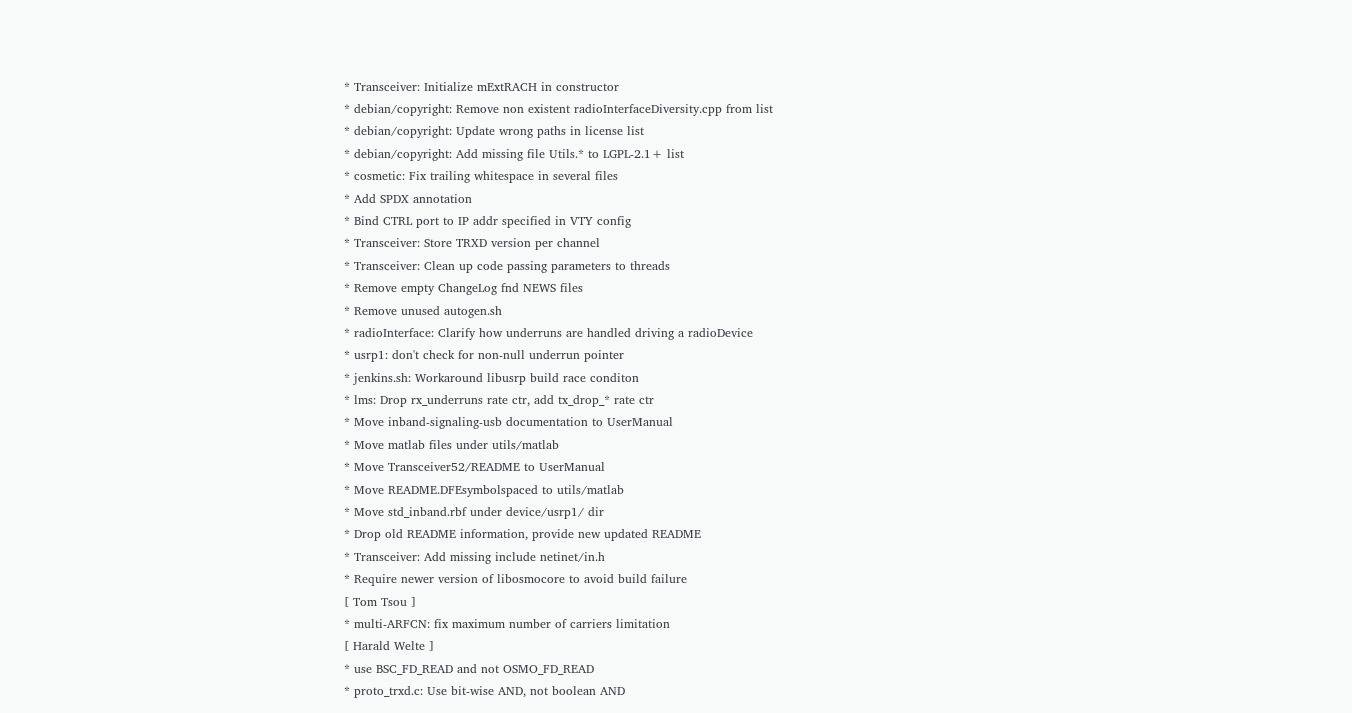* Transceiver: Initialize mExtRACH in constructor
* debian/copyright: Remove non existent radioInterfaceDiversity.cpp from list
* debian/copyright: Update wrong paths in license list
* debian/copyright: Add missing file Utils.* to LGPL-2.1+ list
* cosmetic: Fix trailing whitespace in several files
* Add SPDX annotation
* Bind CTRL port to IP addr specified in VTY config
* Transceiver: Store TRXD version per channel
* Transceiver: Clean up code passing parameters to threads
* Remove empty ChangeLog fnd NEWS files
* Remove unused autogen.sh
* radioInterface: Clarify how underruns are handled driving a radioDevice
* usrp1: don't check for non-null underrun pointer
* jenkins.sh: Workaround libusrp build race conditon
* lms: Drop rx_underruns rate ctr, add tx_drop_* rate ctr
* Move inband-signaling-usb documentation to UserManual
* Move matlab files under utils/matlab
* Move Transceiver52/README to UserManual
* Move README.DFEsymbolspaced to utils/matlab
* Move std_inband.rbf under device/usrp1/ dir
* Drop old README information, provide new updated README
* Transceiver: Add missing include netinet/in.h
* Require newer version of libosmocore to avoid build failure
[ Tom Tsou ]
* multi-ARFCN: fix maximum number of carriers limitation
[ Harald Welte ]
* use BSC_FD_READ and not OSMO_FD_READ
* proto_trxd.c: Use bit-wise AND, not boolean AND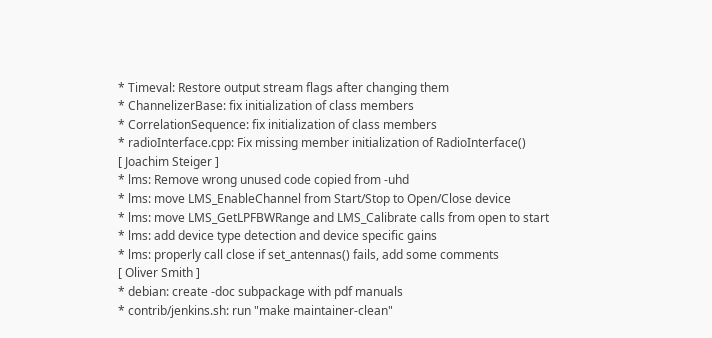* Timeval: Restore output stream flags after changing them
* ChannelizerBase: fix initialization of class members
* CorrelationSequence: fix initialization of class members
* radioInterface.cpp: Fix missing member initialization of RadioInterface()
[ Joachim Steiger ]
* lms: Remove wrong unused code copied from -uhd
* lms: move LMS_EnableChannel from Start/Stop to Open/Close device
* lms: move LMS_GetLPFBWRange and LMS_Calibrate calls from open to start
* lms: add device type detection and device specific gains
* lms: properly call close if set_antennas() fails, add some comments
[ Oliver Smith ]
* debian: create -doc subpackage with pdf manuals
* contrib/jenkins.sh: run "make maintainer-clean"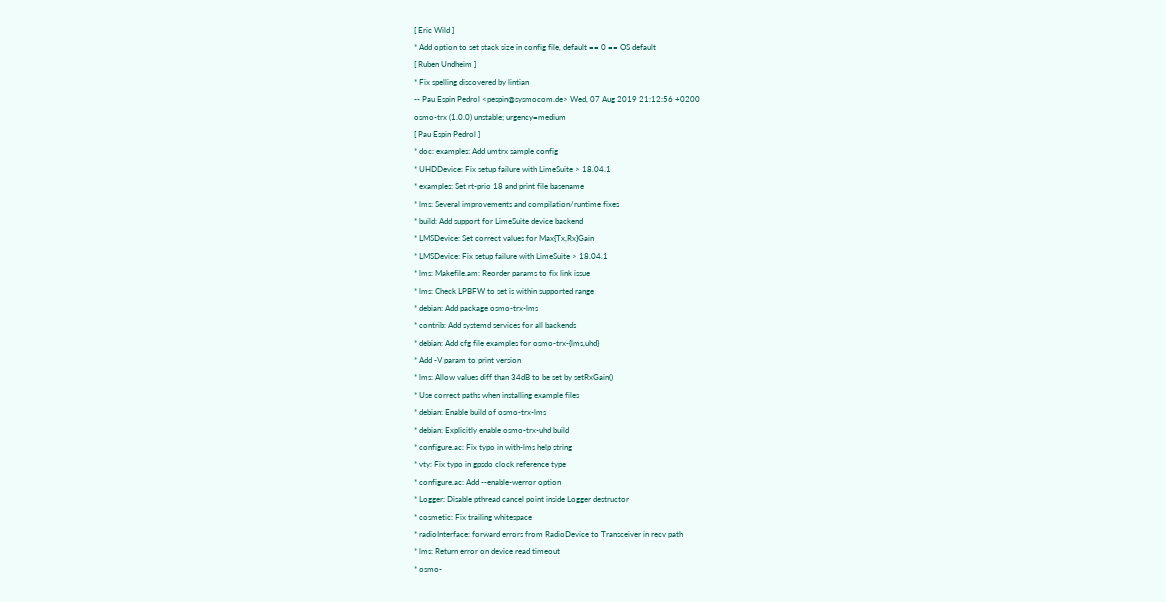[ Eric Wild ]
* Add option to set stack size in config file, default == 0 == OS default
[ Ruben Undheim ]
* Fix spelling discovered by lintian
-- Pau Espin Pedrol <pespin@sysmocom.de> Wed, 07 Aug 2019 21:12:56 +0200
osmo-trx (1.0.0) unstable; urgency=medium
[ Pau Espin Pedrol ]
* doc: examples: Add umtrx sample config
* UHDDevice: Fix setup failure with LimeSuite > 18.04.1
* examples: Set rt-prio 18 and print file basename
* lms: Several improvements and compilation/runtime fixes
* build: Add support for LimeSuite device backend
* LMSDevice: Set correct values for Max{Tx,Rx}Gain
* LMSDevice: Fix setup failure with LimeSuite > 18.04.1
* lms: Makefile.am: Reorder params to fix link issue
* lms: Check LPBFW to set is within supported range
* debian: Add package osmo-trx-lms
* contrib: Add systemd services for all backends
* debian: Add cfg file examples for osmo-trx-{lms,uhd}
* Add -V param to print version
* lms: Allow values diff than 34dB to be set by setRxGain()
* Use correct paths when installing example files
* debian: Enable build of osmo-trx-lms
* debian: Explicitly enable osmo-trx-uhd build
* configure.ac: Fix typo in with-lms help string
* vty: Fix typo in gpsdo clock reference type
* configure.ac: Add --enable-werror option
* Logger: Disable pthread cancel point inside Logger destructor
* cosmetic: Fix trailing whitespace
* radioInterface: forward errors from RadioDevice to Transceiver in recv path
* lms: Return error on device read timeout
* osmo-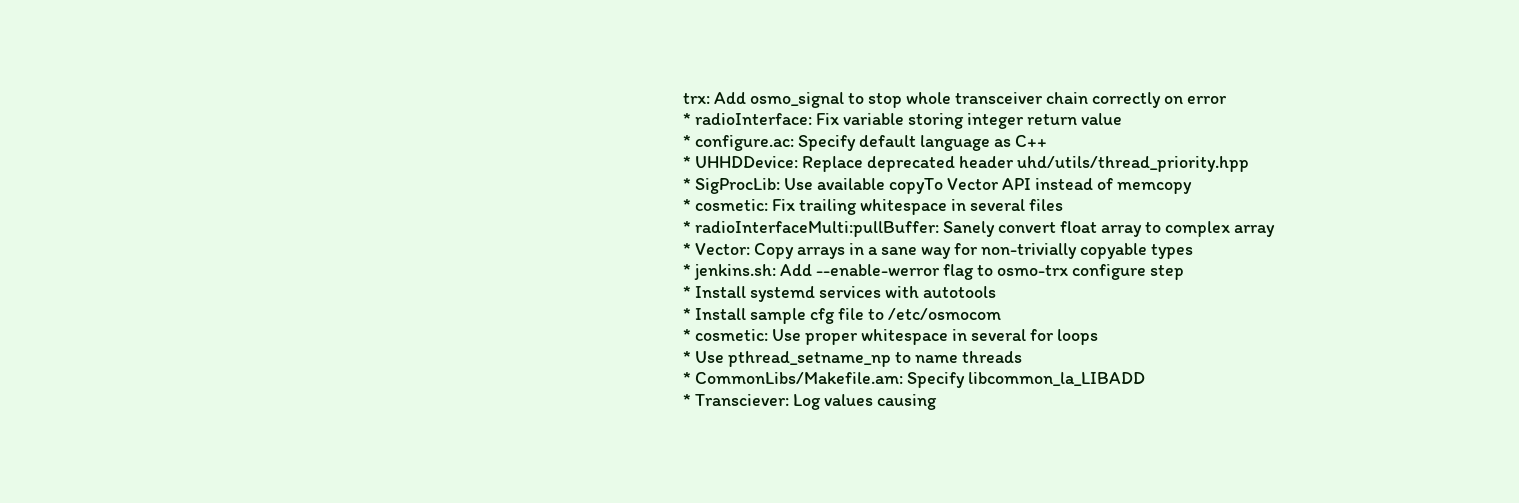trx: Add osmo_signal to stop whole transceiver chain correctly on error
* radioInterface: Fix variable storing integer return value
* configure.ac: Specify default language as C++
* UHHDDevice: Replace deprecated header uhd/utils/thread_priority.hpp
* SigProcLib: Use available copyTo Vector API instead of memcopy
* cosmetic: Fix trailing whitespace in several files
* radioInterfaceMulti:pullBuffer: Sanely convert float array to complex array
* Vector: Copy arrays in a sane way for non-trivially copyable types
* jenkins.sh: Add --enable-werror flag to osmo-trx configure step
* Install systemd services with autotools
* Install sample cfg file to /etc/osmocom
* cosmetic: Use proper whitespace in several for loops
* Use pthread_setname_np to name threads
* CommonLibs/Makefile.am: Specify libcommon_la_LIBADD
* Transciever: Log values causing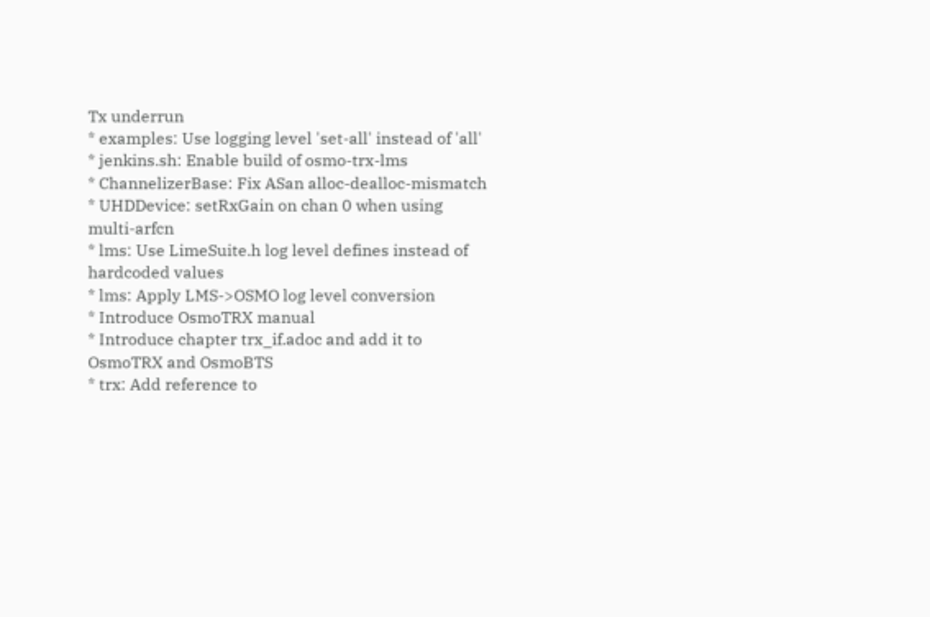Tx underrun
* examples: Use logging level 'set-all' instead of 'all'
* jenkins.sh: Enable build of osmo-trx-lms
* ChannelizerBase: Fix ASan alloc-dealloc-mismatch
* UHDDevice: setRxGain on chan 0 when using multi-arfcn
* lms: Use LimeSuite.h log level defines instead of hardcoded values
* lms: Apply LMS->OSMO log level conversion
* Introduce OsmoTRX manual
* Introduce chapter trx_if.adoc and add it to OsmoTRX and OsmoBTS
* trx: Add reference to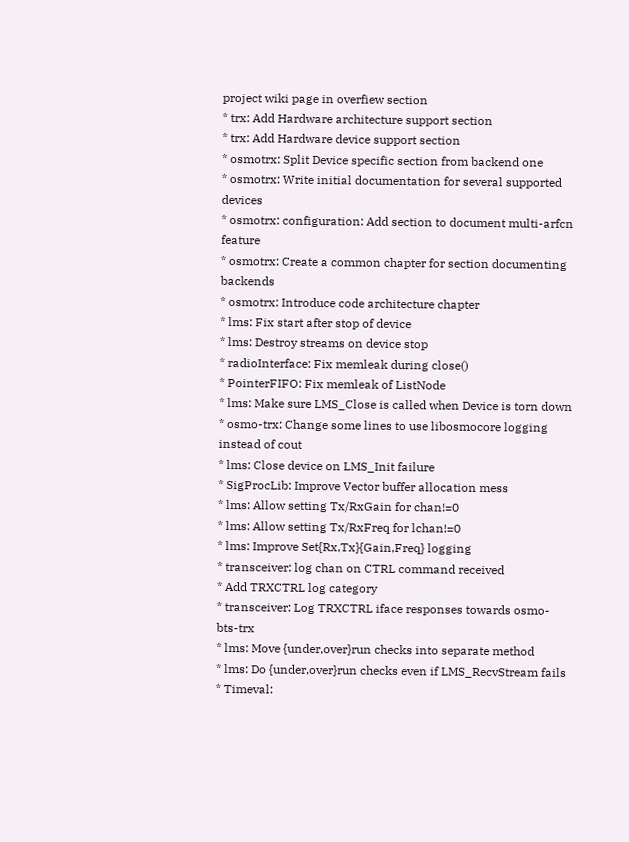project wiki page in overfiew section
* trx: Add Hardware architecture support section
* trx: Add Hardware device support section
* osmotrx: Split Device specific section from backend one
* osmotrx: Write initial documentation for several supported devices
* osmotrx: configuration: Add section to document multi-arfcn feature
* osmotrx: Create a common chapter for section documenting backends
* osmotrx: Introduce code architecture chapter
* lms: Fix start after stop of device
* lms: Destroy streams on device stop
* radioInterface: Fix memleak during close()
* PointerFIFO: Fix memleak of ListNode
* lms: Make sure LMS_Close is called when Device is torn down
* osmo-trx: Change some lines to use libosmocore logging instead of cout
* lms: Close device on LMS_Init failure
* SigProcLib: Improve Vector buffer allocation mess
* lms: Allow setting Tx/RxGain for chan!=0
* lms: Allow setting Tx/RxFreq for lchan!=0
* lms: Improve Set{Rx,Tx}{Gain,Freq} logging
* transceiver: log chan on CTRL command received
* Add TRXCTRL log category
* transceiver: Log TRXCTRL iface responses towards osmo-bts-trx
* lms: Move {under,over}run checks into separate method
* lms: Do {under,over}run checks even if LMS_RecvStream fails
* Timeval: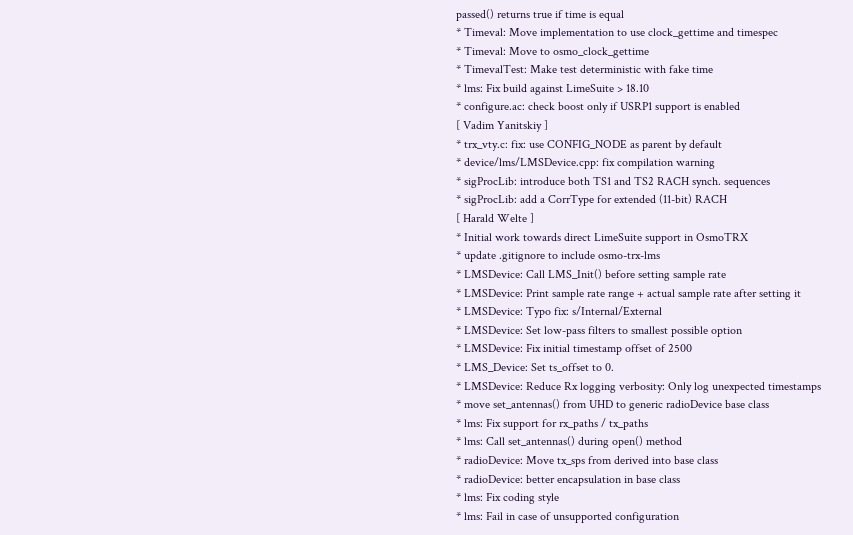passed() returns true if time is equal
* Timeval: Move implementation to use clock_gettime and timespec
* Timeval: Move to osmo_clock_gettime
* TimevalTest: Make test deterministic with fake time
* lms: Fix build against LimeSuite > 18.10
* configure.ac: check boost only if USRP1 support is enabled
[ Vadim Yanitskiy ]
* trx_vty.c: fix: use CONFIG_NODE as parent by default
* device/lms/LMSDevice.cpp: fix compilation warning
* sigProcLib: introduce both TS1 and TS2 RACH synch. sequences
* sigProcLib: add a CorrType for extended (11-bit) RACH
[ Harald Welte ]
* Initial work towards direct LimeSuite support in OsmoTRX
* update .gitignore to include osmo-trx-lms
* LMSDevice: Call LMS_Init() before setting sample rate
* LMSDevice: Print sample rate range + actual sample rate after setting it
* LMSDevice: Typo fix: s/Internal/External
* LMSDevice: Set low-pass filters to smallest possible option
* LMSDevice: Fix initial timestamp offset of 2500
* LMS_Device: Set ts_offset to 0.
* LMSDevice: Reduce Rx logging verbosity: Only log unexpected timestamps
* move set_antennas() from UHD to generic radioDevice base class
* lms: Fix support for rx_paths / tx_paths
* lms: Call set_antennas() during open() method
* radioDevice: Move tx_sps from derived into base class
* radioDevice: better encapsulation in base class
* lms: Fix coding style
* lms: Fail in case of unsupported configuration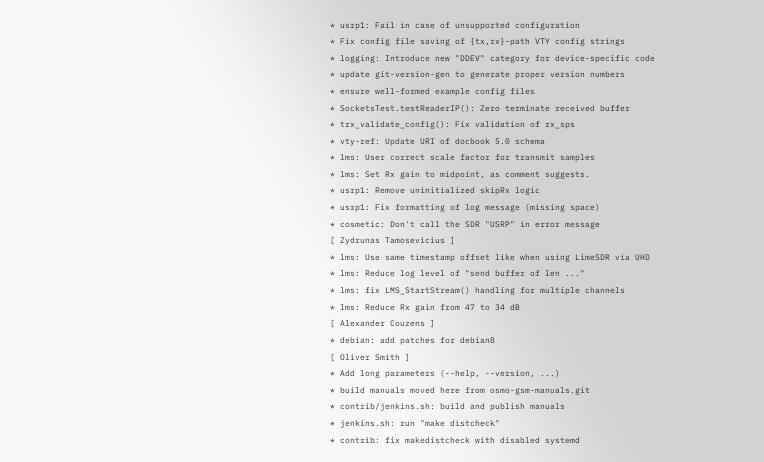* usrp1: Fail in case of unsupported configuration
* Fix config file saving of {tx,rx}-path VTY config strings
* logging: Introduce new "DDEV" category for device-specific code
* update git-version-gen to generate proper version numbers
* ensure well-formed example config files
* SocketsTest.testReaderIP(): Zero terminate received buffer
* trx_validate_config(): Fix validation of rx_sps
* vty-ref: Update URI of docbook 5.0 schema
* lms: User correct scale factor for transmit samples
* lms: Set Rx gain to midpoint, as comment suggests.
* usrp1: Remove uninitialized skipRx logic
* usrp1: Fix formatting of log message (missing space)
* cosmetic: Don't call the SDR "USRP" in error message
[ Zydrunas Tamosevicius ]
* lms: Use same timestamp offset like when using LimeSDR via UHD
* lms: Reduce log level of "send buffer of len ..."
* lms: fix LMS_StartStream() handling for multiple channels
* lms: Reduce Rx gain from 47 to 34 dB
[ Alexander Couzens ]
* debian: add patches for debian8
[ Oliver Smith ]
* Add long parameters (--help, --version, ...)
* build manuals moved here from osmo-gsm-manuals.git
* contrib/jenkins.sh: build and publish manuals
* jenkins.sh: run "make distcheck"
* contrib: fix makedistcheck with disabled systemd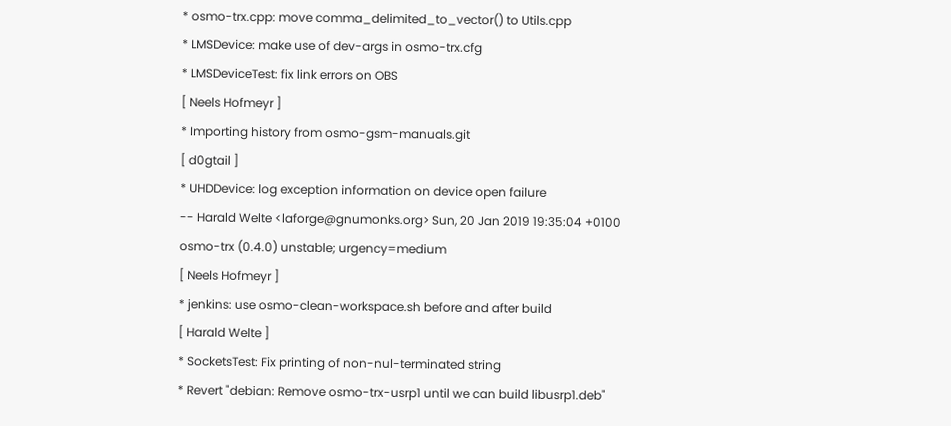* osmo-trx.cpp: move comma_delimited_to_vector() to Utils.cpp
* LMSDevice: make use of dev-args in osmo-trx.cfg
* LMSDeviceTest: fix link errors on OBS
[ Neels Hofmeyr ]
* Importing history from osmo-gsm-manuals.git
[ d0gtail ]
* UHDDevice: log exception information on device open failure
-- Harald Welte <laforge@gnumonks.org> Sun, 20 Jan 2019 19:35:04 +0100
osmo-trx (0.4.0) unstable; urgency=medium
[ Neels Hofmeyr ]
* jenkins: use osmo-clean-workspace.sh before and after build
[ Harald Welte ]
* SocketsTest: Fix printing of non-nul-terminated string
* Revert "debian: Remove osmo-trx-usrp1 until we can build libusrp1.deb"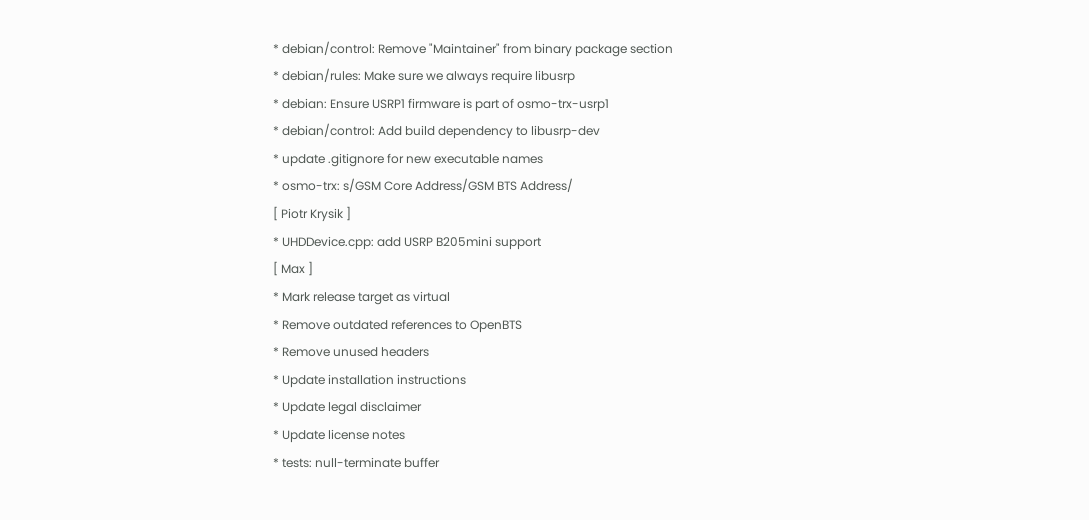* debian/control: Remove "Maintainer" from binary package section
* debian/rules: Make sure we always require libusrp
* debian: Ensure USRP1 firmware is part of osmo-trx-usrp1
* debian/control: Add build dependency to libusrp-dev
* update .gitignore for new executable names
* osmo-trx: s/GSM Core Address/GSM BTS Address/
[ Piotr Krysik ]
* UHDDevice.cpp: add USRP B205mini support
[ Max ]
* Mark release target as virtual
* Remove outdated references to OpenBTS
* Remove unused headers
* Update installation instructions
* Update legal disclaimer
* Update license notes
* tests: null-terminate buffer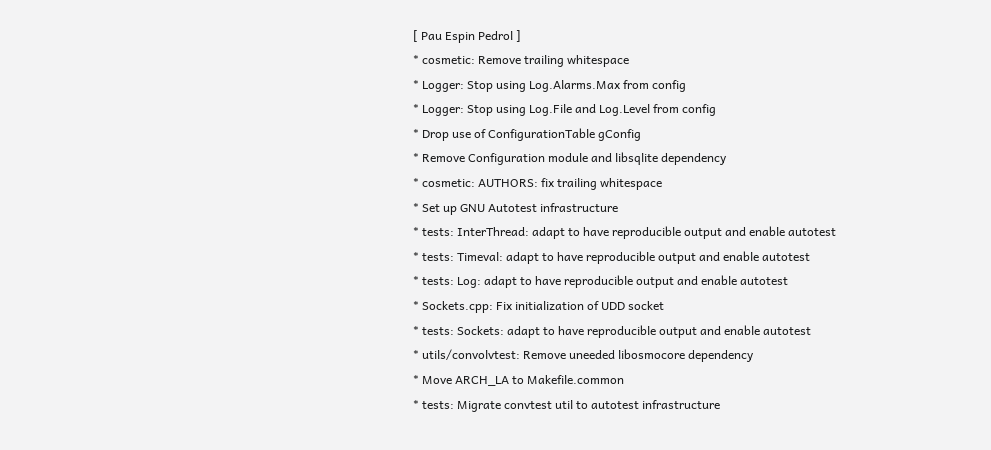[ Pau Espin Pedrol ]
* cosmetic: Remove trailing whitespace
* Logger: Stop using Log.Alarms.Max from config
* Logger: Stop using Log.File and Log.Level from config
* Drop use of ConfigurationTable gConfig
* Remove Configuration module and libsqlite dependency
* cosmetic: AUTHORS: fix trailing whitespace
* Set up GNU Autotest infrastructure
* tests: InterThread: adapt to have reproducible output and enable autotest
* tests: Timeval: adapt to have reproducible output and enable autotest
* tests: Log: adapt to have reproducible output and enable autotest
* Sockets.cpp: Fix initialization of UDD socket
* tests: Sockets: adapt to have reproducible output and enable autotest
* utils/convolvtest: Remove uneeded libosmocore dependency
* Move ARCH_LA to Makefile.common
* tests: Migrate convtest util to autotest infrastructure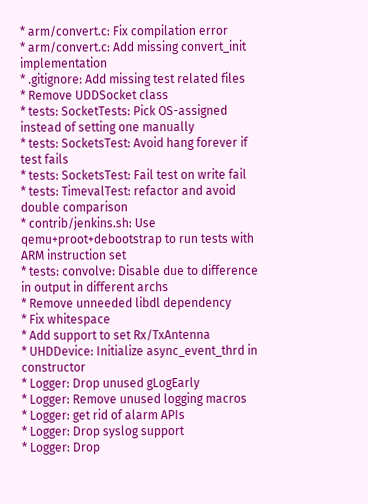* arm/convert.c: Fix compilation error
* arm/convert.c: Add missing convert_init implementation
* .gitignore: Add missing test related files
* Remove UDDSocket class
* tests: SocketTests: Pick OS-assigned instead of setting one manually
* tests: SocketsTest: Avoid hang forever if test fails
* tests: SocketsTest: Fail test on write fail
* tests: TimevalTest: refactor and avoid double comparison
* contrib/jenkins.sh: Use qemu+proot+debootstrap to run tests with ARM instruction set
* tests: convolve: Disable due to difference in output in different archs
* Remove unneeded libdl dependency
* Fix whitespace
* Add support to set Rx/TxAntenna
* UHDDevice: Initialize async_event_thrd in constructor
* Logger: Drop unused gLogEarly
* Logger: Remove unused logging macros
* Logger: get rid of alarm APIs
* Logger: Drop syslog support
* Logger: Drop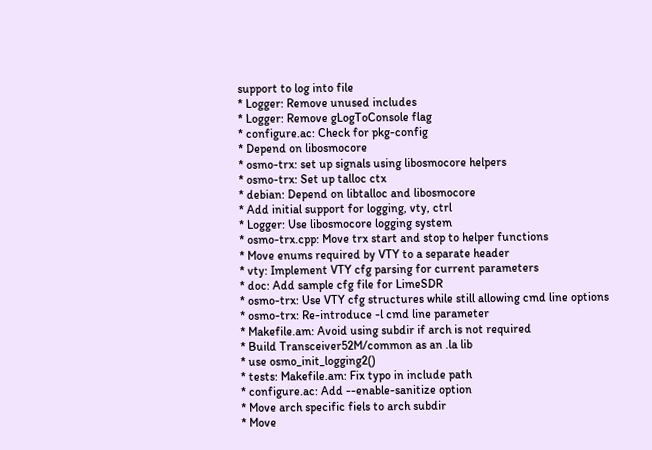support to log into file
* Logger: Remove unused includes
* Logger: Remove gLogToConsole flag
* configure.ac: Check for pkg-config
* Depend on libosmocore
* osmo-trx: set up signals using libosmocore helpers
* osmo-trx: Set up talloc ctx
* debian: Depend on libtalloc and libosmocore
* Add initial support for logging, vty, ctrl
* Logger: Use libosmocore logging system
* osmo-trx.cpp: Move trx start and stop to helper functions
* Move enums required by VTY to a separate header
* vty: Implement VTY cfg parsing for current parameters
* doc: Add sample cfg file for LimeSDR
* osmo-trx: Use VTY cfg structures while still allowing cmd line options
* osmo-trx: Re-introduce -l cmd line parameter
* Makefile.am: Avoid using subdir if arch is not required
* Build Transceiver52M/common as an .la lib
* use osmo_init_logging2()
* tests: Makefile.am: Fix typo in include path
* configure.ac: Add --enable-sanitize option
* Move arch specific fiels to arch subdir
* Move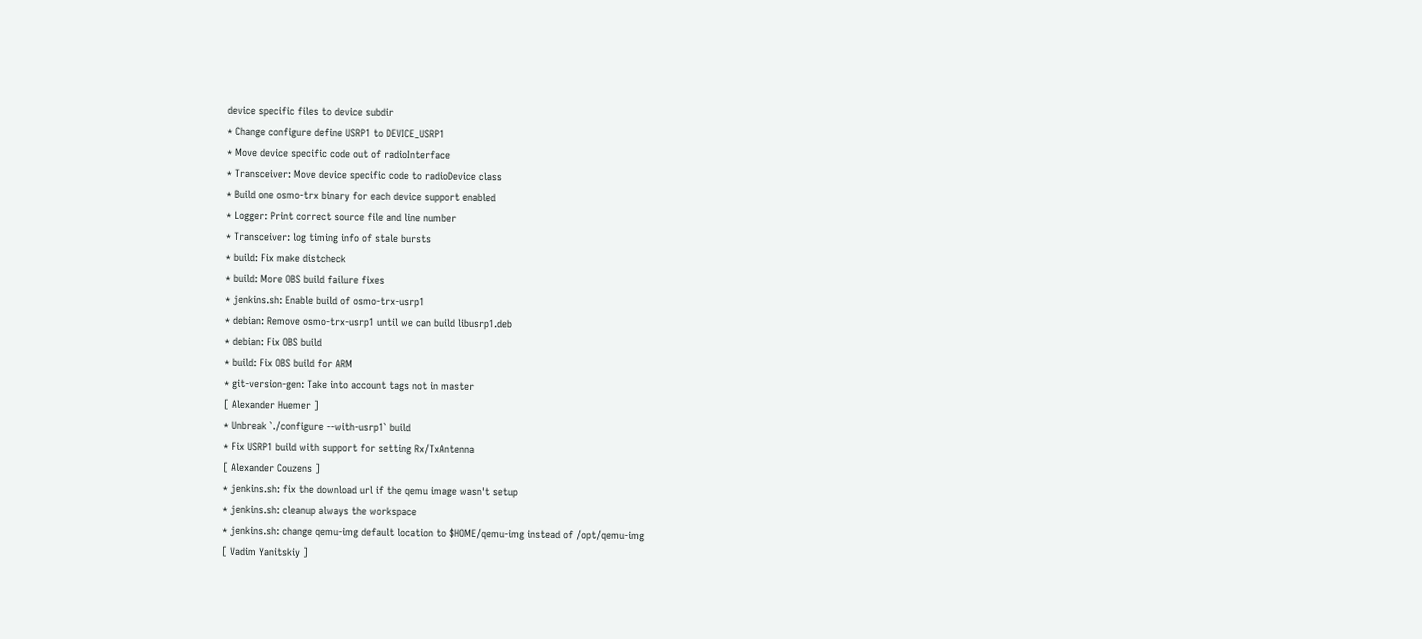device specific files to device subdir
* Change configure define USRP1 to DEVICE_USRP1
* Move device specific code out of radioInterface
* Transceiver: Move device specific code to radioDevice class
* Build one osmo-trx binary for each device support enabled
* Logger: Print correct source file and line number
* Transceiver: log timing info of stale bursts
* build: Fix make distcheck
* build: More OBS build failure fixes
* jenkins.sh: Enable build of osmo-trx-usrp1
* debian: Remove osmo-trx-usrp1 until we can build libusrp1.deb
* debian: Fix OBS build
* build: Fix OBS build for ARM
* git-version-gen: Take into account tags not in master
[ Alexander Huemer ]
* Unbreak `./configure --with-usrp1` build
* Fix USRP1 build with support for setting Rx/TxAntenna
[ Alexander Couzens ]
* jenkins.sh: fix the download url if the qemu image wasn't setup
* jenkins.sh: cleanup always the workspace
* jenkins.sh: change qemu-img default location to $HOME/qemu-img instead of /opt/qemu-img
[ Vadim Yanitskiy ]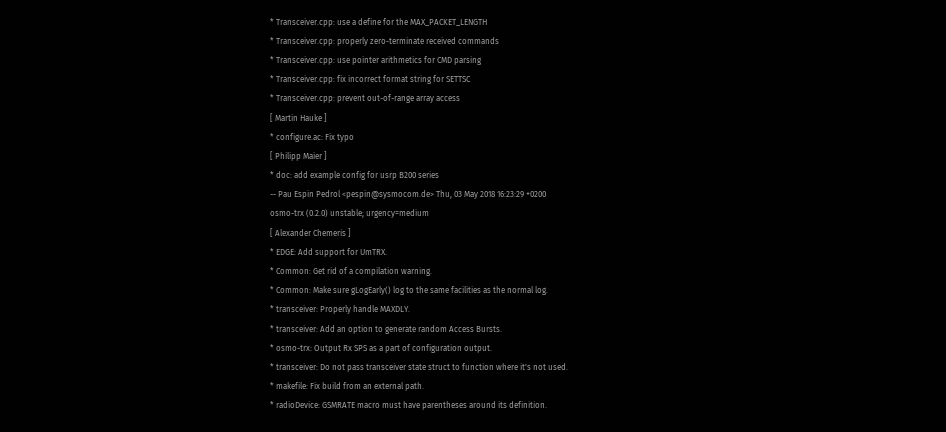* Transceiver.cpp: use a define for the MAX_PACKET_LENGTH
* Transceiver.cpp: properly zero-terminate received commands
* Transceiver.cpp: use pointer arithmetics for CMD parsing
* Transceiver.cpp: fix incorrect format string for SETTSC
* Transceiver.cpp: prevent out-of-range array access
[ Martin Hauke ]
* configure.ac: Fix typo
[ Philipp Maier ]
* doc: add example config for usrp B200 series
-- Pau Espin Pedrol <pespin@sysmocom.de> Thu, 03 May 2018 16:23:29 +0200
osmo-trx (0.2.0) unstable; urgency=medium
[ Alexander Chemeris ]
* EDGE: Add support for UmTRX.
* Common: Get rid of a compilation warning.
* Common: Make sure gLogEarly() log to the same facilities as the normal log.
* transceiver: Properly handle MAXDLY.
* transceiver: Add an option to generate random Access Bursts.
* osmo-trx: Output Rx SPS as a part of configuration output.
* transceiver: Do not pass transceiver state struct to function where it's not used.
* makefile: Fix build from an external path.
* radioDevice: GSMRATE macro must have parentheses around its definition.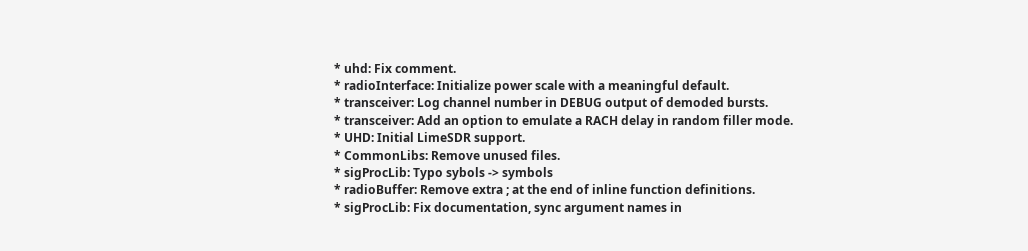* uhd: Fix comment.
* radioInterface: Initialize power scale with a meaningful default.
* transceiver: Log channel number in DEBUG output of demoded bursts.
* transceiver: Add an option to emulate a RACH delay in random filler mode.
* UHD: Initial LimeSDR support.
* CommonLibs: Remove unused files.
* sigProcLib: Typo sybols -> symbols
* radioBuffer: Remove extra ; at the end of inline function definitions.
* sigProcLib: Fix documentation, sync argument names in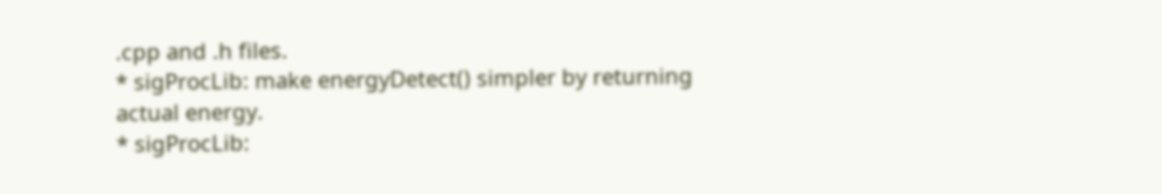.cpp and .h files.
* sigProcLib: make energyDetect() simpler by returning actual energy.
* sigProcLib: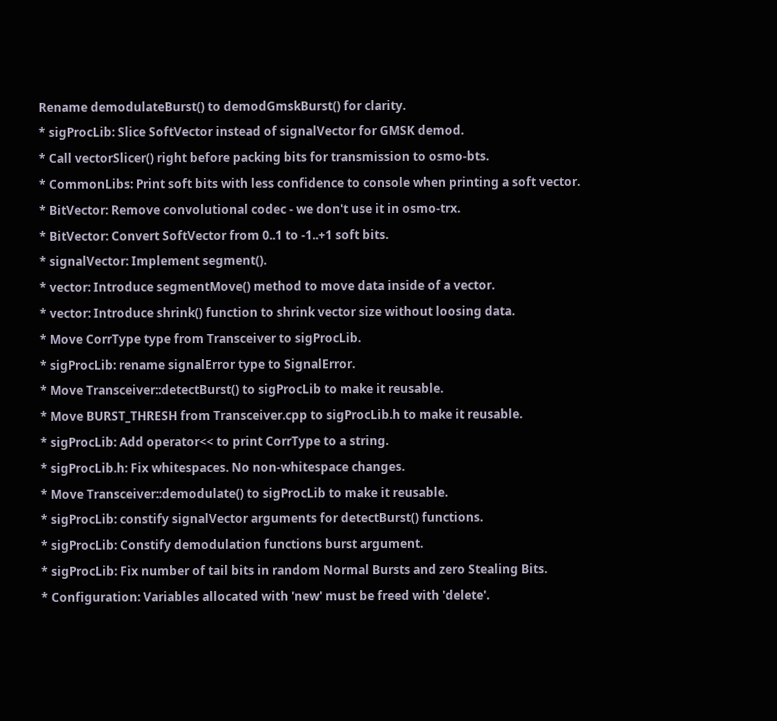Rename demodulateBurst() to demodGmskBurst() for clarity.
* sigProcLib: Slice SoftVector instead of signalVector for GMSK demod.
* Call vectorSlicer() right before packing bits for transmission to osmo-bts.
* CommonLibs: Print soft bits with less confidence to console when printing a soft vector.
* BitVector: Remove convolutional codec - we don't use it in osmo-trx.
* BitVector: Convert SoftVector from 0..1 to -1..+1 soft bits.
* signalVector: Implement segment().
* vector: Introduce segmentMove() method to move data inside of a vector.
* vector: Introduce shrink() function to shrink vector size without loosing data.
* Move CorrType type from Transceiver to sigProcLib.
* sigProcLib: rename signalError type to SignalError.
* Move Transceiver::detectBurst() to sigProcLib to make it reusable.
* Move BURST_THRESH from Transceiver.cpp to sigProcLib.h to make it reusable.
* sigProcLib: Add operator<< to print CorrType to a string.
* sigProcLib.h: Fix whitespaces. No non-whitespace changes.
* Move Transceiver::demodulate() to sigProcLib to make it reusable.
* sigProcLib: constify signalVector arguments for detectBurst() functions.
* sigProcLib: Constify demodulation functions burst argument.
* sigProcLib: Fix number of tail bits in random Normal Bursts and zero Stealing Bits.
* Configuration: Variables allocated with 'new' must be freed with 'delete'.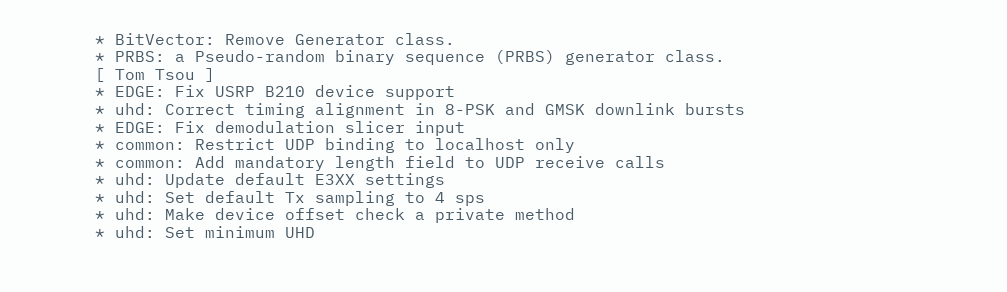* BitVector: Remove Generator class.
* PRBS: a Pseudo-random binary sequence (PRBS) generator class.
[ Tom Tsou ]
* EDGE: Fix USRP B210 device support
* uhd: Correct timing alignment in 8-PSK and GMSK downlink bursts
* EDGE: Fix demodulation slicer input
* common: Restrict UDP binding to localhost only
* common: Add mandatory length field to UDP receive calls
* uhd: Update default E3XX settings
* uhd: Set default Tx sampling to 4 sps
* uhd: Make device offset check a private method
* uhd: Set minimum UHD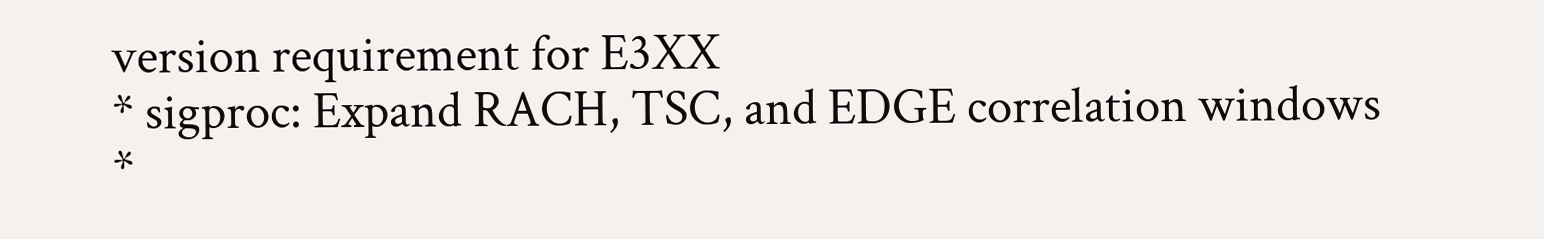version requirement for E3XX
* sigproc: Expand RACH, TSC, and EDGE correlation windows
*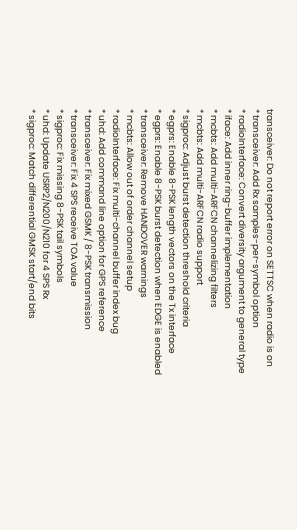transceiver: Do not report error on SETTSC when radio is on
* transceiver: Add Rx samples-per-symbol option
* radioInterface: Convert diversity argument to general type
* iface: Add inner ring-buffer implementation
* mcbts: Add multi-ARFCN channelizing filters
* mcbts: Add multi-ARFCN radio support
* sigproc: Adjust burst detection threshold criteria
* egprs: Enable 8-PSK length vectors on the Tx interface
* egprs: Enable 8-PSK burst detection when EDGE is enabled
* transceiver: Remove HANDOVER warnings
* mcbts: Allow out of order channel setup
* radioInterface: Fix multi-channel buffer index bug
* uhd: Add command line option for GPS reference
* transceiver: Fix mixed GSMK / 8-PSK transmission
* transceiver: Fix 4 SPS receive TOA value
* sigproc: Fix missing 8-PSK tail symbols
* uhd: Update USRP2/N200/N210 for 4 SPS Rx
* sigproc: Match differential GMSK start/end bits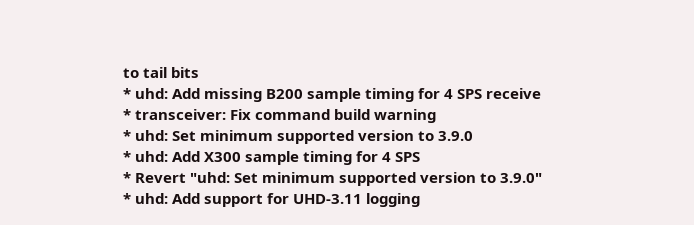to tail bits
* uhd: Add missing B200 sample timing for 4 SPS receive
* transceiver: Fix command build warning
* uhd: Set minimum supported version to 3.9.0
* uhd: Add X300 sample timing for 4 SPS
* Revert "uhd: Set minimum supported version to 3.9.0"
* uhd: Add support for UHD-3.11 logging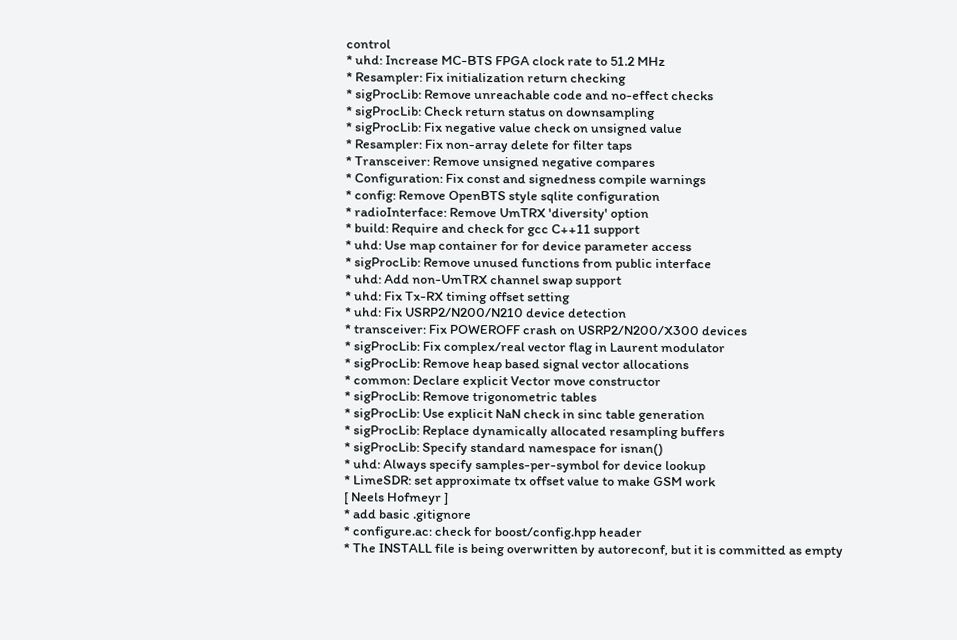control
* uhd: Increase MC-BTS FPGA clock rate to 51.2 MHz
* Resampler: Fix initialization return checking
* sigProcLib: Remove unreachable code and no-effect checks
* sigProcLib: Check return status on downsampling
* sigProcLib: Fix negative value check on unsigned value
* Resampler: Fix non-array delete for filter taps
* Transceiver: Remove unsigned negative compares
* Configuration: Fix const and signedness compile warnings
* config: Remove OpenBTS style sqlite configuration
* radioInterface: Remove UmTRX 'diversity' option
* build: Require and check for gcc C++11 support
* uhd: Use map container for for device parameter access
* sigProcLib: Remove unused functions from public interface
* uhd: Add non-UmTRX channel swap support
* uhd: Fix Tx-RX timing offset setting
* uhd: Fix USRP2/N200/N210 device detection
* transceiver: Fix POWEROFF crash on USRP2/N200/X300 devices
* sigProcLib: Fix complex/real vector flag in Laurent modulator
* sigProcLib: Remove heap based signal vector allocations
* common: Declare explicit Vector move constructor
* sigProcLib: Remove trigonometric tables
* sigProcLib: Use explicit NaN check in sinc table generation
* sigProcLib: Replace dynamically allocated resampling buffers
* sigProcLib: Specify standard namespace for isnan()
* uhd: Always specify samples-per-symbol for device lookup
* LimeSDR: set approximate tx offset value to make GSM work
[ Neels Hofmeyr ]
* add basic .gitignore
* configure.ac: check for boost/config.hpp header
* The INSTALL file is being overwritten by autoreconf, but it is committed as empty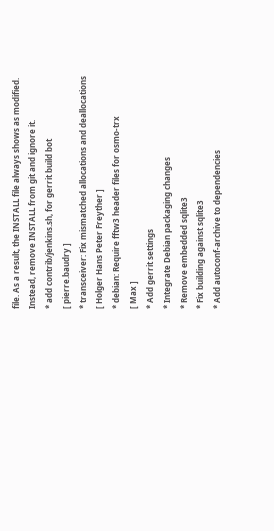file. As a result, the INSTALL file always shows as modified. Instead, remove INSTALL from git and ignore it.
* add contrib/jenkins.sh, for gerrit build bot
[ pierre.baudry ]
* transceiver: Fix mismatched allocations and deallocations
[ Holger Hans Peter Freyther ]
* debian: Require fftw3 header files for osmo-trx
[ Max ]
* Add gerrit settings
* Integrate Debian packaging changes
* Remove embedded sqlite3
* Fix building against sqlite3
* Add autoconf-archive to dependencies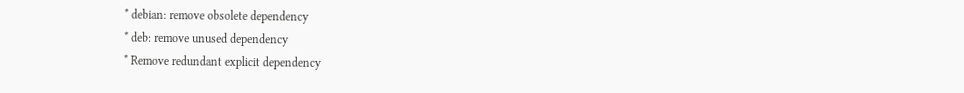* debian: remove obsolete dependency
* deb: remove unused dependency
* Remove redundant explicit dependency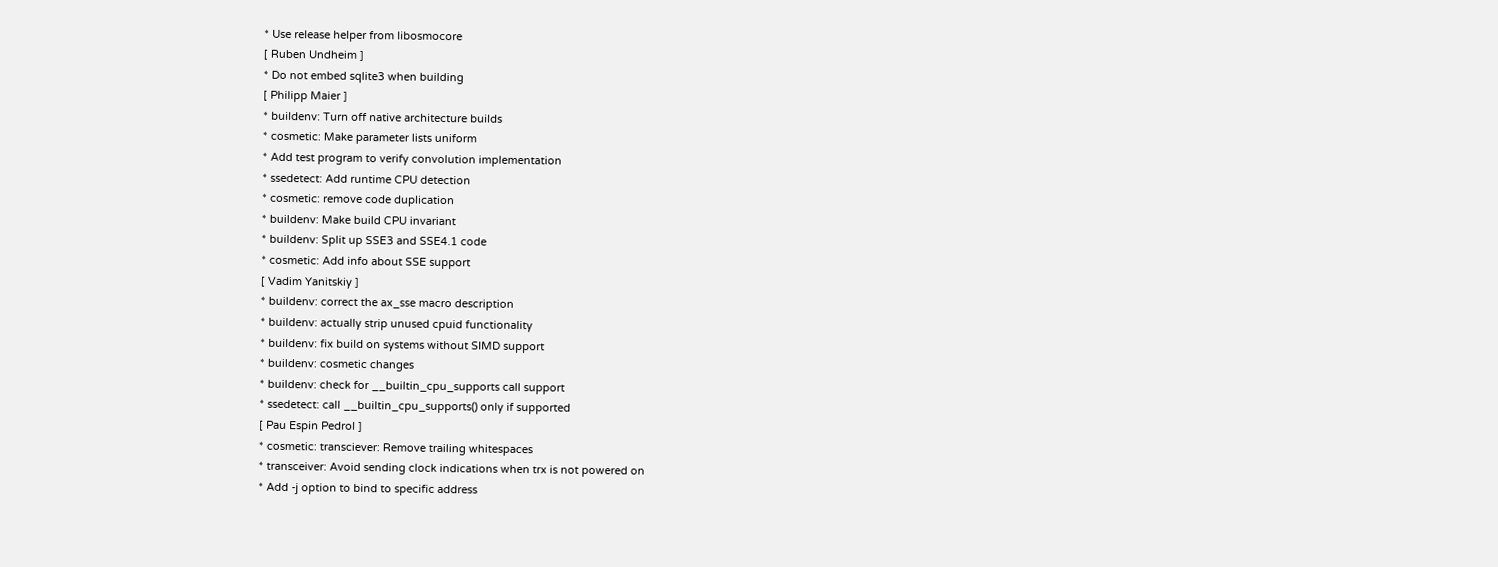* Use release helper from libosmocore
[ Ruben Undheim ]
* Do not embed sqlite3 when building
[ Philipp Maier ]
* buildenv: Turn off native architecture builds
* cosmetic: Make parameter lists uniform
* Add test program to verify convolution implementation
* ssedetect: Add runtime CPU detection
* cosmetic: remove code duplication
* buildenv: Make build CPU invariant
* buildenv: Split up SSE3 and SSE4.1 code
* cosmetic: Add info about SSE support
[ Vadim Yanitskiy ]
* buildenv: correct the ax_sse macro description
* buildenv: actually strip unused cpuid functionality
* buildenv: fix build on systems without SIMD support
* buildenv: cosmetic changes
* buildenv: check for __builtin_cpu_supports call support
* ssedetect: call __builtin_cpu_supports() only if supported
[ Pau Espin Pedrol ]
* cosmetic: transciever: Remove trailing whitespaces
* transceiver: Avoid sending clock indications when trx is not powered on
* Add -j option to bind to specific address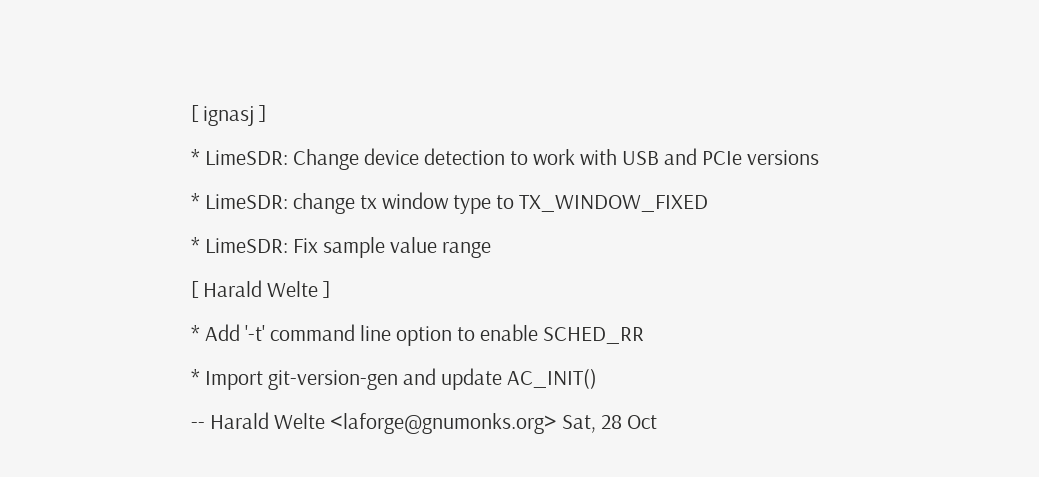[ ignasj ]
* LimeSDR: Change device detection to work with USB and PCIe versions
* LimeSDR: change tx window type to TX_WINDOW_FIXED
* LimeSDR: Fix sample value range
[ Harald Welte ]
* Add '-t' command line option to enable SCHED_RR
* Import git-version-gen and update AC_INIT()
-- Harald Welte <laforge@gnumonks.org> Sat, 28 Oct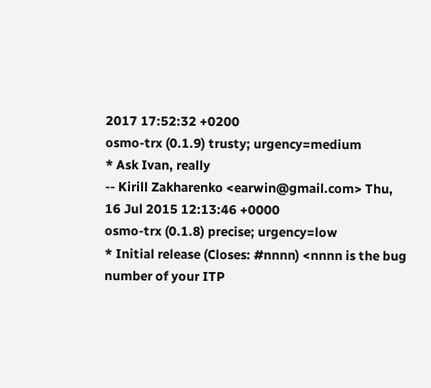2017 17:52:32 +0200
osmo-trx (0.1.9) trusty; urgency=medium
* Ask Ivan, really
-- Kirill Zakharenko <earwin@gmail.com> Thu, 16 Jul 2015 12:13:46 +0000
osmo-trx (0.1.8) precise; urgency=low
* Initial release (Closes: #nnnn) <nnnn is the bug number of your ITP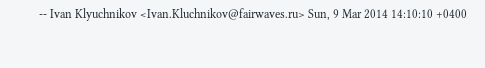-- Ivan Klyuchnikov <Ivan.Kluchnikov@fairwaves.ru> Sun, 9 Mar 2014 14:10:10 +0400